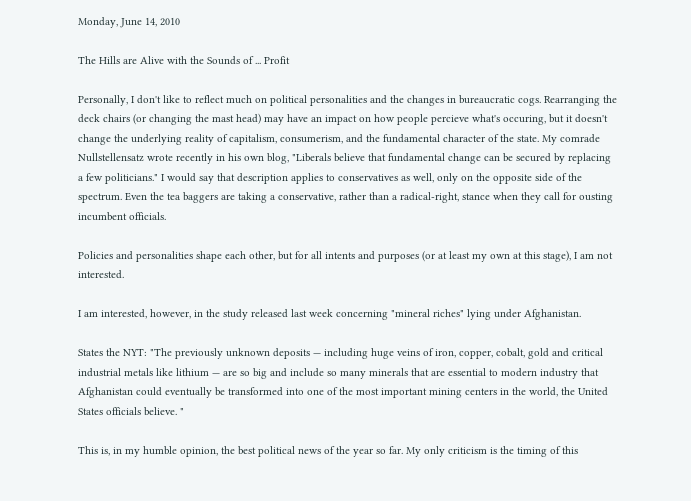Monday, June 14, 2010

The Hills are Alive with the Sounds of ... Profit

Personally, I don't like to reflect much on political personalities and the changes in bureaucratic cogs. Rearranging the deck chairs (or changing the mast head) may have an impact on how people percieve what's occuring, but it doesn't change the underlying reality of capitalism, consumerism, and the fundamental character of the state. My comrade Nullstellensatz wrote recently in his own blog, "Liberals believe that fundamental change can be secured by replacing a few politicians." I would say that description applies to conservatives as well, only on the opposite side of the spectrum. Even the tea baggers are taking a conservative, rather than a radical-right, stance when they call for ousting incumbent officials.

Policies and personalities shape each other, but for all intents and purposes (or at least my own at this stage), I am not interested.

I am interested, however, in the study released last week concerning "mineral riches" lying under Afghanistan.

States the NYT: "The previously unknown deposits — including huge veins of iron, copper, cobalt, gold and critical industrial metals like lithium — are so big and include so many minerals that are essential to modern industry that Afghanistan could eventually be transformed into one of the most important mining centers in the world, the United States officials believe. "

This is, in my humble opinion, the best political news of the year so far. My only criticism is the timing of this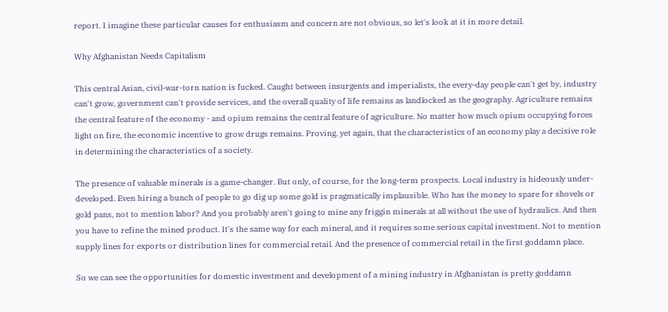report. I imagine these particular causes for enthusiasm and concern are not obvious, so let's look at it in more detail.

Why Afghanistan Needs Capitalism

This central Asian, civil-war-torn nation is fucked. Caught between insurgents and imperialists, the every-day people can't get by, industry can't grow, government can't provide services, and the overall quality of life remains as landlocked as the geography. Agriculture remains the central feature of the economy - and opium remains the central feature of agriculture. No matter how much opium occupying forces light on fire, the economic incentive to grow drugs remains. Proving, yet again, that the characteristics of an economy play a decisive role in determining the characteristics of a society.

The presence of valuable minerals is a game-changer. But only, of course, for the long-term prospects. Local industry is hideously under-developed. Even hiring a bunch of people to go dig up some gold is pragmatically implausible. Who has the money to spare for shovels or gold pans, not to mention labor? And you probably aren't going to mine any friggin minerals at all without the use of hydraulics. And then you have to refine the mined product. It's the same way for each mineral, and it requires some serious capital investment. Not to mention supply lines for exports or distribution lines for commercial retail. And the presence of commercial retail in the first goddamn place.

So we can see the opportunities for domestic investment and development of a mining industry in Afghanistan is pretty goddamn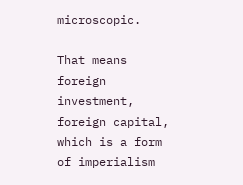microscopic.

That means foreign investment, foreign capital, which is a form of imperialism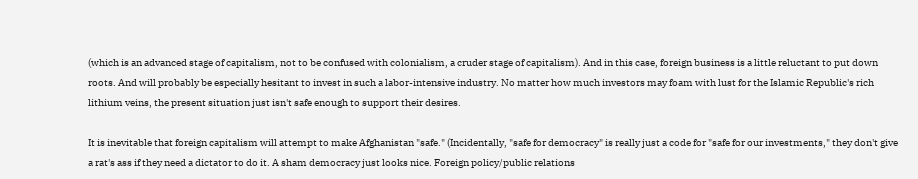(which is an advanced stage of capitalism, not to be confused with colonialism, a cruder stage of capitalism). And in this case, foreign business is a little reluctant to put down roots. And will probably be especially hesitant to invest in such a labor-intensive industry. No matter how much investors may foam with lust for the Islamic Republic's rich lithium veins, the present situation just isn't safe enough to support their desires.

It is inevitable that foreign capitalism will attempt to make Afghanistan "safe." (Incidentally, "safe for democracy" is really just a code for "safe for our investments," they don't give a rat's ass if they need a dictator to do it. A sham democracy just looks nice. Foreign policy/public relations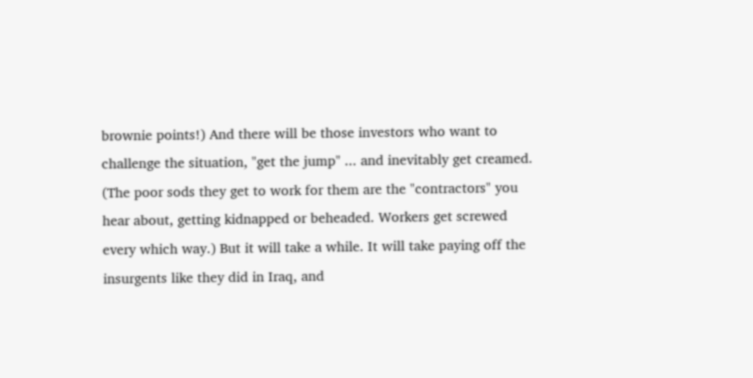brownie points!) And there will be those investors who want to challenge the situation, "get the jump" ... and inevitably get creamed. (The poor sods they get to work for them are the "contractors" you hear about, getting kidnapped or beheaded. Workers get screwed every which way.) But it will take a while. It will take paying off the insurgents like they did in Iraq, and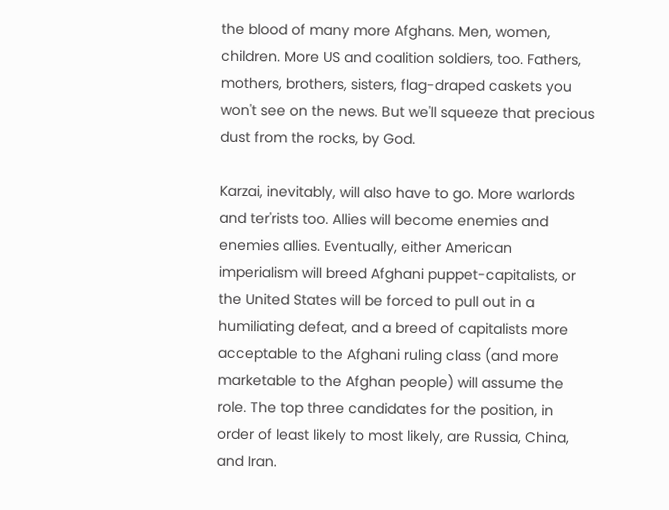the blood of many more Afghans. Men, women, children. More US and coalition soldiers, too. Fathers, mothers, brothers, sisters, flag-draped caskets you won't see on the news. But we'll squeeze that precious dust from the rocks, by God.

Karzai, inevitably, will also have to go. More warlords and ter'rists too. Allies will become enemies and enemies allies. Eventually, either American imperialism will breed Afghani puppet-capitalists, or the United States will be forced to pull out in a humiliating defeat, and a breed of capitalists more acceptable to the Afghani ruling class (and more marketable to the Afghan people) will assume the role. The top three candidates for the position, in order of least likely to most likely, are Russia, China, and Iran.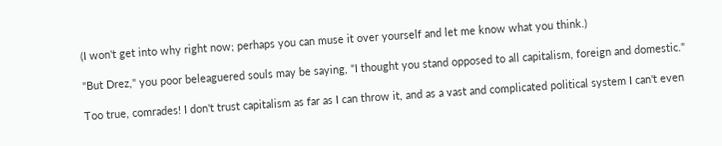(I won't get into why right now; perhaps you can muse it over yourself and let me know what you think.)

"But Drez," you poor beleaguered souls may be saying, "I thought you stand opposed to all capitalism, foreign and domestic."

Too true, comrades! I don't trust capitalism as far as I can throw it, and as a vast and complicated political system I can't even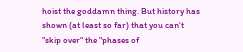hoist the goddamn thing. But history has shown (at least so far) that you can't "skip over" the "phases of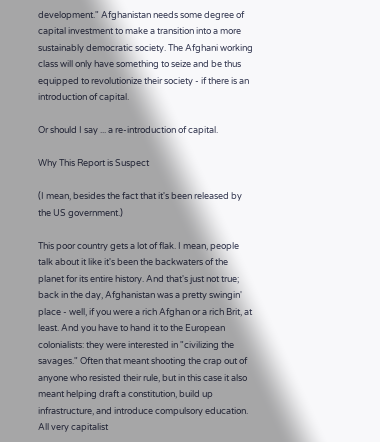development." Afghanistan needs some degree of capital investment to make a transition into a more sustainably democratic society. The Afghani working class will only have something to seize and be thus equipped to revolutionize their society - if there is an introduction of capital.

Or should I say ... a re-introduction of capital.

Why This Report is Suspect

(I mean, besides the fact that it's been released by the US government.)

This poor country gets a lot of flak. I mean, people talk about it like it's been the backwaters of the planet for its entire history. And that's just not true; back in the day, Afghanistan was a pretty swingin' place - well, if you were a rich Afghan or a rich Brit, at least. And you have to hand it to the European colonialists: they were interested in "civilizing the savages." Often that meant shooting the crap out of anyone who resisted their rule, but in this case it also meant helping draft a constitution, build up infrastructure, and introduce compulsory education. All very capitalist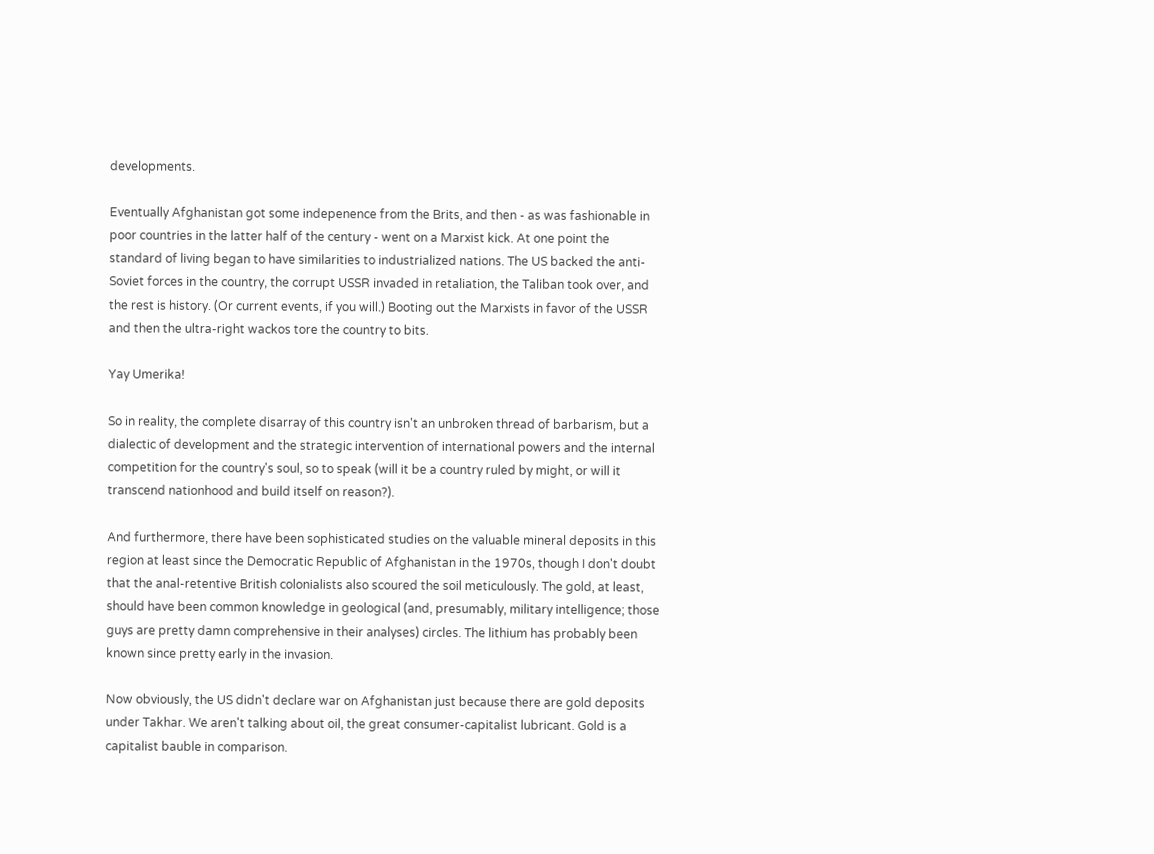developments.

Eventually Afghanistan got some indepenence from the Brits, and then - as was fashionable in poor countries in the latter half of the century - went on a Marxist kick. At one point the standard of living began to have similarities to industrialized nations. The US backed the anti-Soviet forces in the country, the corrupt USSR invaded in retaliation, the Taliban took over, and the rest is history. (Or current events, if you will.) Booting out the Marxists in favor of the USSR and then the ultra-right wackos tore the country to bits.

Yay Umerika!

So in reality, the complete disarray of this country isn't an unbroken thread of barbarism, but a dialectic of development and the strategic intervention of international powers and the internal competition for the country's soul, so to speak (will it be a country ruled by might, or will it transcend nationhood and build itself on reason?).

And furthermore, there have been sophisticated studies on the valuable mineral deposits in this region at least since the Democratic Republic of Afghanistan in the 1970s, though I don't doubt that the anal-retentive British colonialists also scoured the soil meticulously. The gold, at least, should have been common knowledge in geological (and, presumably, military intelligence; those guys are pretty damn comprehensive in their analyses) circles. The lithium has probably been known since pretty early in the invasion.

Now obviously, the US didn't declare war on Afghanistan just because there are gold deposits under Takhar. We aren't talking about oil, the great consumer-capitalist lubricant. Gold is a capitalist bauble in comparison.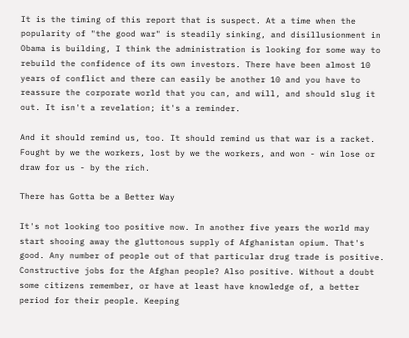It is the timing of this report that is suspect. At a time when the popularity of "the good war" is steadily sinking, and disillusionment in Obama is building, I think the administration is looking for some way to rebuild the confidence of its own investors. There have been almost 10 years of conflict and there can easily be another 10 and you have to reassure the corporate world that you can, and will, and should slug it out. It isn't a revelation; it's a reminder.

And it should remind us, too. It should remind us that war is a racket. Fought by we the workers, lost by we the workers, and won - win lose or draw for us - by the rich.

There has Gotta be a Better Way

It's not looking too positive now. In another five years the world may start shooing away the gluttonous supply of Afghanistan opium. That's good. Any number of people out of that particular drug trade is positive. Constructive jobs for the Afghan people? Also positive. Without a doubt some citizens remember, or have at least have knowledge of, a better period for their people. Keeping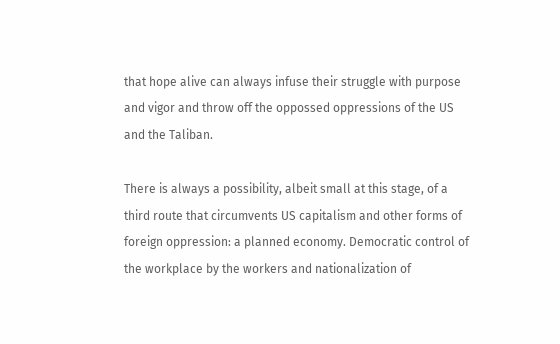that hope alive can always infuse their struggle with purpose and vigor and throw off the oppossed oppressions of the US and the Taliban.

There is always a possibility, albeit small at this stage, of a third route that circumvents US capitalism and other forms of foreign oppression: a planned economy. Democratic control of the workplace by the workers and nationalization of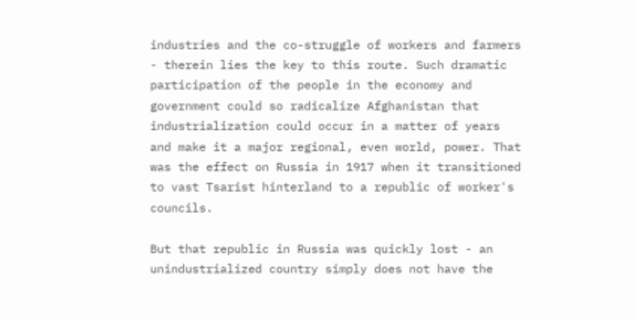industries and the co-struggle of workers and farmers - therein lies the key to this route. Such dramatic participation of the people in the economy and government could so radicalize Afghanistan that industrialization could occur in a matter of years and make it a major regional, even world, power. That was the effect on Russia in 1917 when it transitioned to vast Tsarist hinterland to a republic of worker's councils.

But that republic in Russia was quickly lost - an unindustrialized country simply does not have the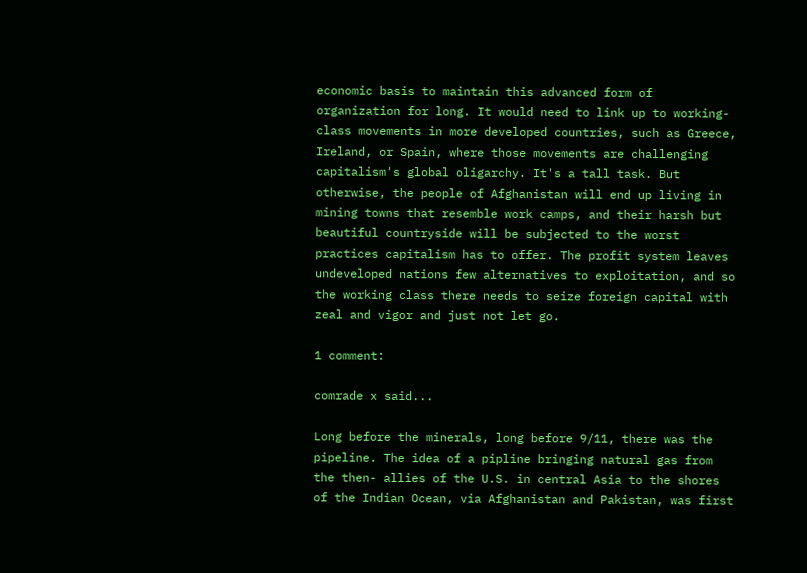economic basis to maintain this advanced form of organization for long. It would need to link up to working-class movements in more developed countries, such as Greece, Ireland, or Spain, where those movements are challenging capitalism's global oligarchy. It's a tall task. But otherwise, the people of Afghanistan will end up living in mining towns that resemble work camps, and their harsh but beautiful countryside will be subjected to the worst practices capitalism has to offer. The profit system leaves undeveloped nations few alternatives to exploitation, and so the working class there needs to seize foreign capital with zeal and vigor and just not let go.

1 comment:

comrade x said...

Long before the minerals, long before 9/11, there was the pipeline. The idea of a pipline bringing natural gas from the then- allies of the U.S. in central Asia to the shores of the Indian Ocean, via Afghanistan and Pakistan, was first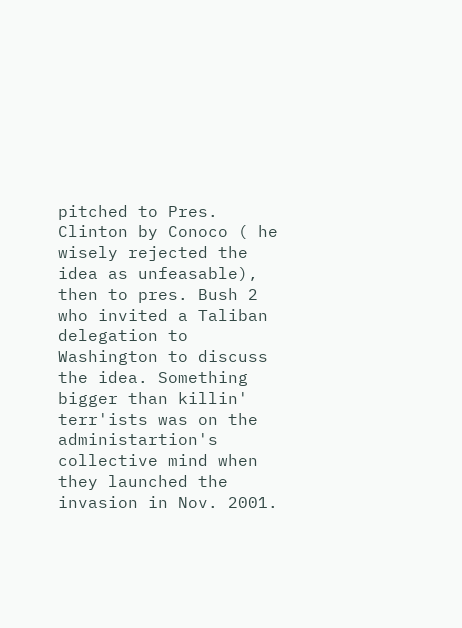pitched to Pres. Clinton by Conoco ( he wisely rejected the idea as unfeasable), then to pres. Bush 2 who invited a Taliban delegation to Washington to discuss the idea. Something bigger than killin' terr'ists was on the administartion's collective mind when they launched the invasion in Nov. 2001.